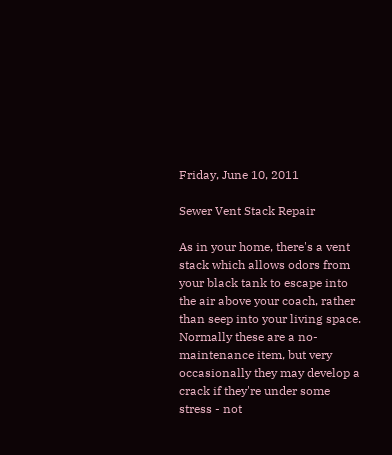Friday, June 10, 2011

Sewer Vent Stack Repair

As in your home, there's a vent stack which allows odors from your black tank to escape into the air above your coach, rather than seep into your living space. Normally these are a no-maintenance item, but very occasionally they may develop a crack if they're under some stress - not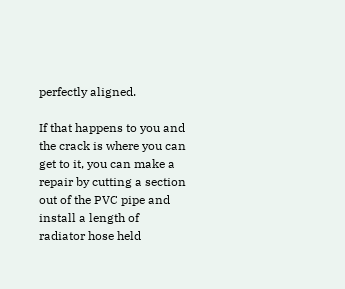perfectly aligned.

If that happens to you and the crack is where you can get to it, you can make a repair by cutting a section out of the PVC pipe and install a length of radiator hose held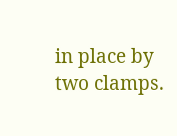in place by two clamps.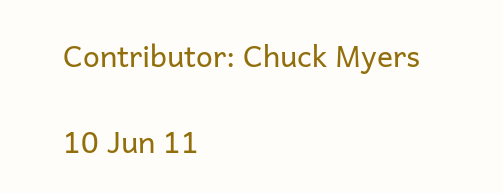Contributor: Chuck Myers

10 Jun 11